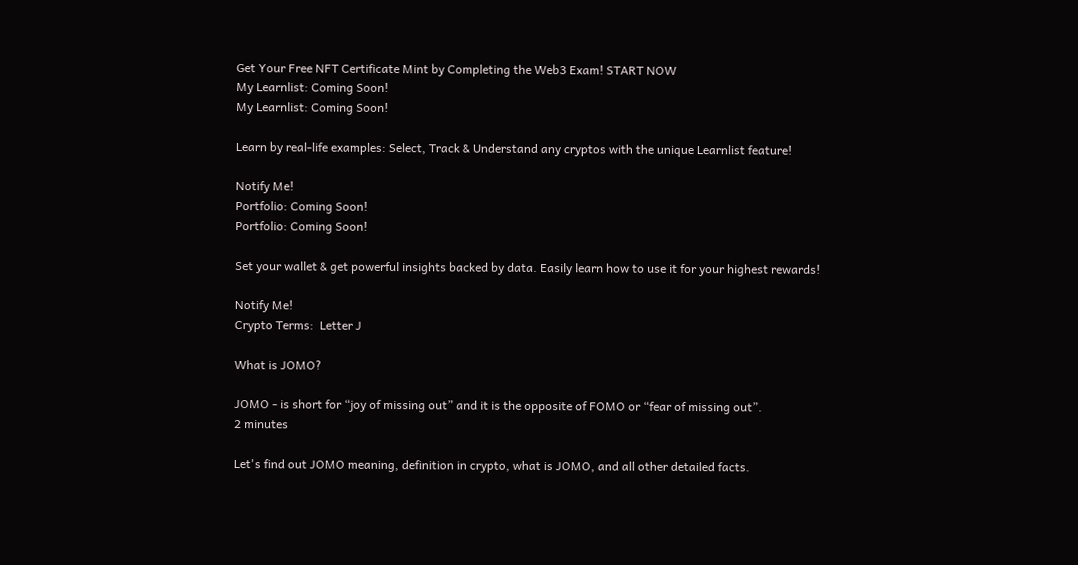Get Your Free NFT Certificate Mint by Completing the Web3 Exam! START NOW
My Learnlist: Coming Soon!
My Learnlist: Coming Soon!

Learn by real-life examples: Select, Track & Understand any cryptos with the unique Learnlist feature!

Notify Me!
Portfolio: Coming Soon!
Portfolio: Coming Soon!

Set your wallet & get powerful insights backed by data. Easily learn how to use it for your highest rewards!

Notify Me!
Crypto Terms:  Letter J

What is JOMO?

JOMO - is short for “joy of missing out” and it is the opposite of FOMO or “fear of missing out”.
2 minutes

Let's find out JOMO meaning, definition in crypto, what is JOMO, and all other detailed facts.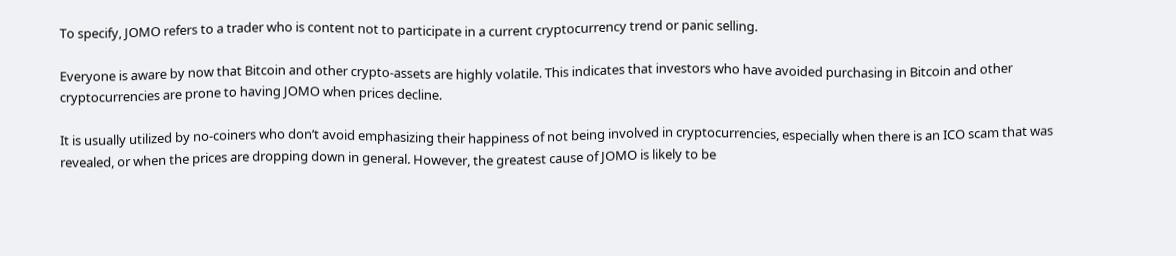To specify, JOMO refers to a trader who is content not to participate in a current cryptocurrency trend or panic selling.

Everyone is aware by now that Bitcoin and other crypto-assets are highly volatile. This indicates that investors who have avoided purchasing in Bitcoin and other cryptocurrencies are prone to having JOMO when prices decline.

It is usually utilized by no-coiners who don’t avoid emphasizing their happiness of not being involved in cryptocurrencies, especially when there is an ICO scam that was revealed, or when the prices are dropping down in general. However, the greatest cause of JOMO is likely to be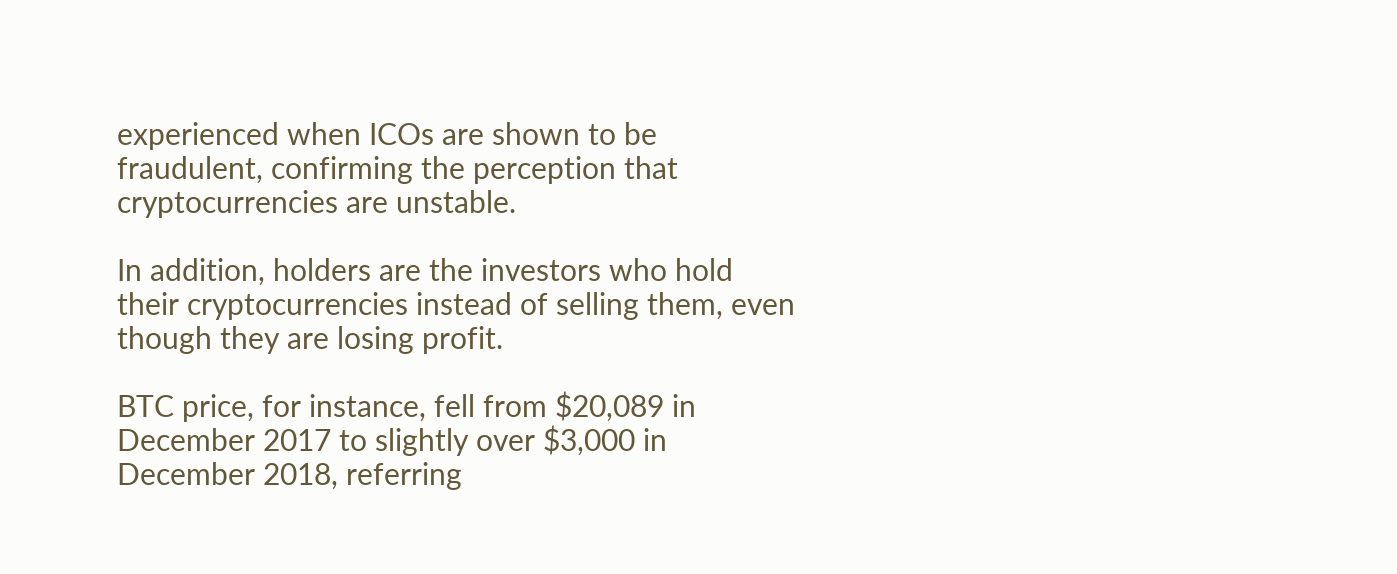experienced when ICOs are shown to be fraudulent, confirming the perception that cryptocurrencies are unstable.

In addition, holders are the investors who hold their cryptocurrencies instead of selling them, even though they are losing profit.

BTC price, for instance, fell from $20,089 in December 2017 to slightly over $3,000 in December 2018, referring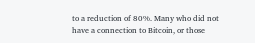to a reduction of 80%. Many who did not have a connection to Bitcoin, or those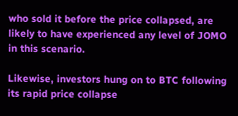who sold it before the price collapsed, are likely to have experienced any level of JOMO in this scenario.

Likewise, investors hung on to BTC following its rapid price collapse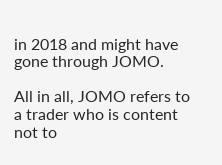in 2018 and might have gone through JOMO.

All in all, JOMO refers to a trader who is content not to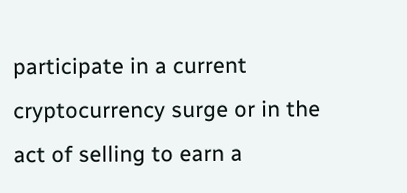participate in a current cryptocurrency surge or in the act of selling to earn a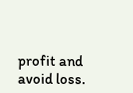profit and avoid loss.